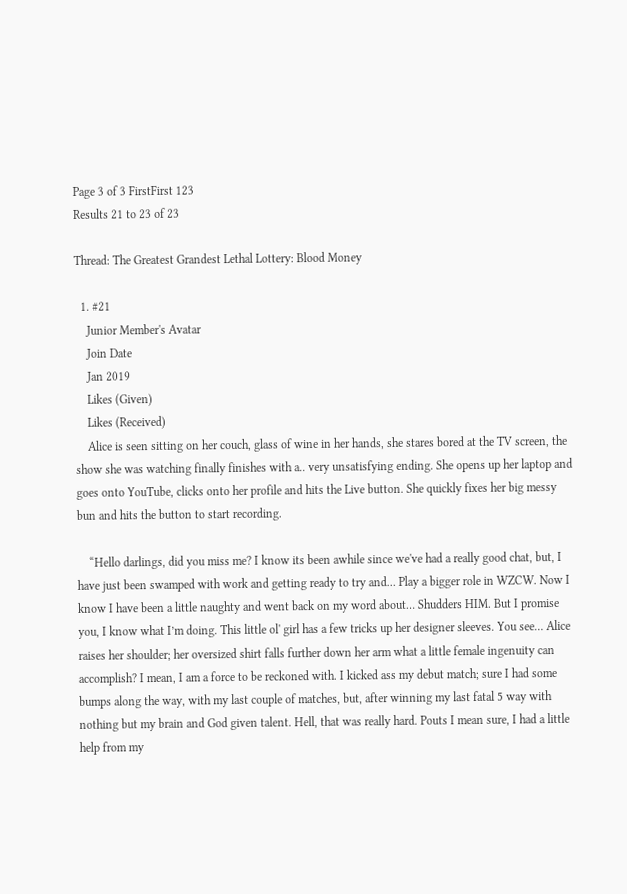Page 3 of 3 FirstFirst 123
Results 21 to 23 of 23

Thread: The Greatest Grandest Lethal Lottery: Blood Money

  1. #21
    Junior Member's Avatar
    Join Date
    Jan 2019
    Likes (Given)
    Likes (Received)
    Alice is seen sitting on her couch, glass of wine in her hands, she stares bored at the TV screen, the show she was watching finally finishes with a.. very unsatisfying ending. She opens up her laptop and goes onto YouTube, clicks onto her profile and hits the Live button. She quickly fixes her big messy bun and hits the button to start recording.

    “Hello darlings, did you miss me? I know its been awhile since we've had a really good chat, but, I have just been swamped with work and getting ready to try and… Play a bigger role in WZCW. Now I know I have been a little naughty and went back on my word about… Shudders HIM. But I promise you, I know what I’m doing. This little ol' girl has a few tricks up her designer sleeves. You see… Alice raises her shoulder; her oversized shirt falls further down her arm what a little female ingenuity can accomplish? I mean, I am a force to be reckoned with. I kicked ass my debut match; sure I had some bumps along the way, with my last couple of matches, but, after winning my last fatal 5 way with nothing but my brain and God given talent. Hell, that was really hard. Pouts I mean sure, I had a little help from my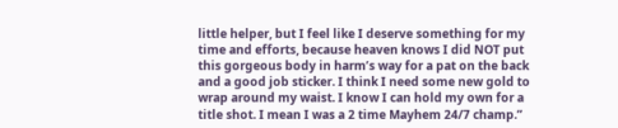little helper, but I feel like I deserve something for my time and efforts, because heaven knows I did NOT put this gorgeous body in harm’s way for a pat on the back and a good job sticker. I think I need some new gold to wrap around my waist. I know I can hold my own for a title shot. I mean I was a 2 time Mayhem 24/7 champ.”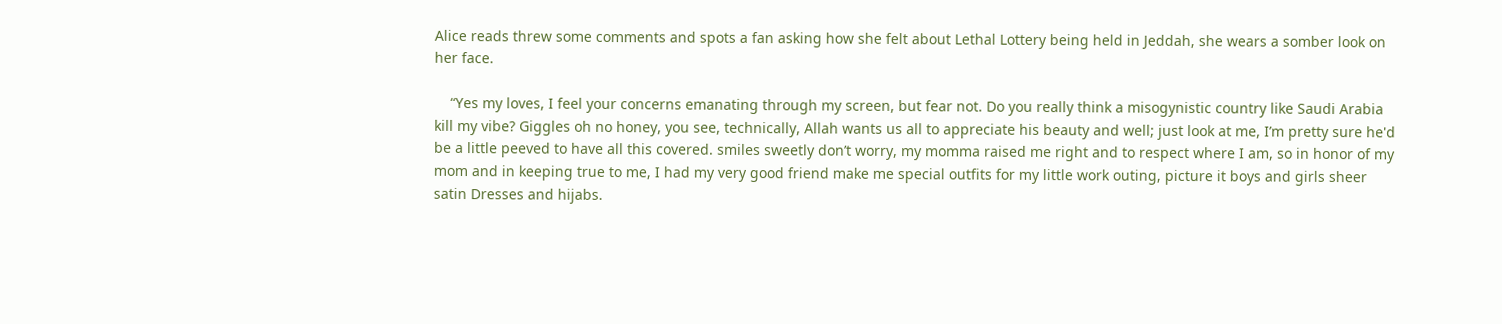Alice reads threw some comments and spots a fan asking how she felt about Lethal Lottery being held in Jeddah, she wears a somber look on her face.

    “Yes my loves, I feel your concerns emanating through my screen, but fear not. Do you really think a misogynistic country like Saudi Arabia kill my vibe? Giggles oh no honey, you see, technically, Allah wants us all to appreciate his beauty and well; just look at me, I’m pretty sure he'd be a little peeved to have all this covered. smiles sweetly don’t worry, my momma raised me right and to respect where I am, so in honor of my mom and in keeping true to me, I had my very good friend make me special outfits for my little work outing, picture it boys and girls sheer satin Dresses and hijabs.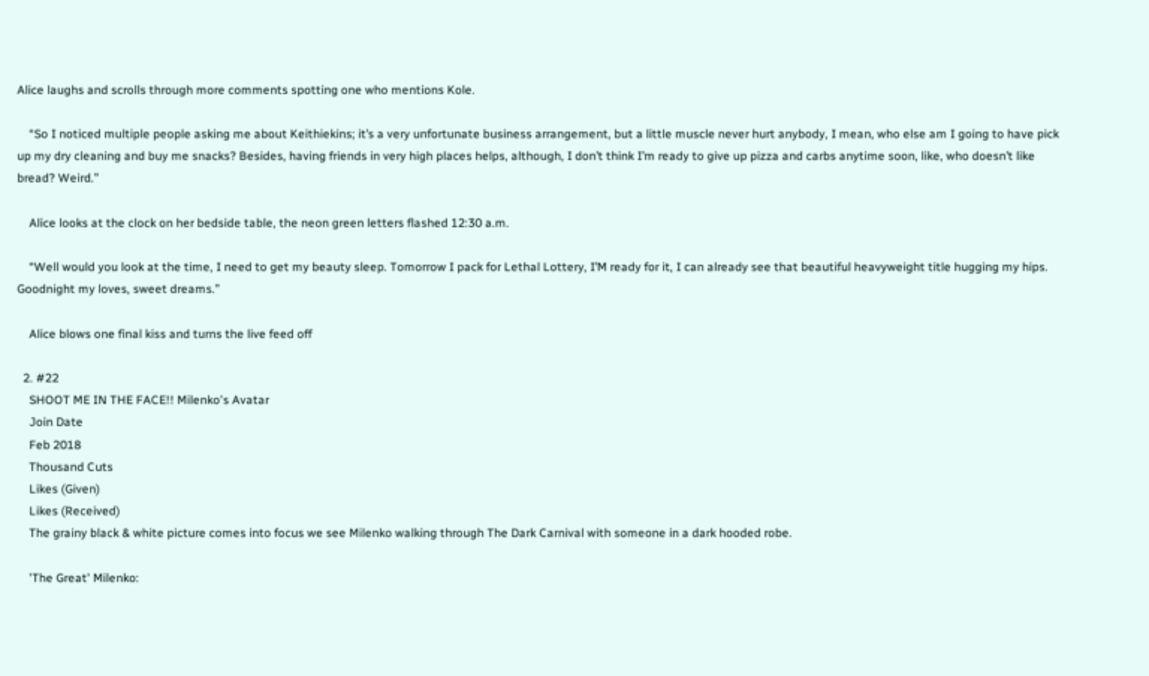Alice laughs and scrolls through more comments spotting one who mentions Kole.

    “So I noticed multiple people asking me about Keithiekins; it’s a very unfortunate business arrangement, but a little muscle never hurt anybody, I mean, who else am I going to have pick up my dry cleaning and buy me snacks? Besides, having friends in very high places helps, although, I don’t think I’m ready to give up pizza and carbs anytime soon, like, who doesn’t like bread? Weird.”

    Alice looks at the clock on her bedside table, the neon green letters flashed 12:30 a.m.

    “Well would you look at the time, I need to get my beauty sleep. Tomorrow I pack for Lethal Lottery, I’M ready for it, I can already see that beautiful heavyweight title hugging my hips. Goodnight my loves, sweet dreams.”

    Alice blows one final kiss and turns the live feed off

  2. #22
    SHOOT ME IN THE FACE!! Milenko's Avatar
    Join Date
    Feb 2018
    Thousand Cuts
    Likes (Given)
    Likes (Received)
    The grainy black & white picture comes into focus we see Milenko walking through The Dark Carnival with someone in a dark hooded robe.

    'The Great' Milenko: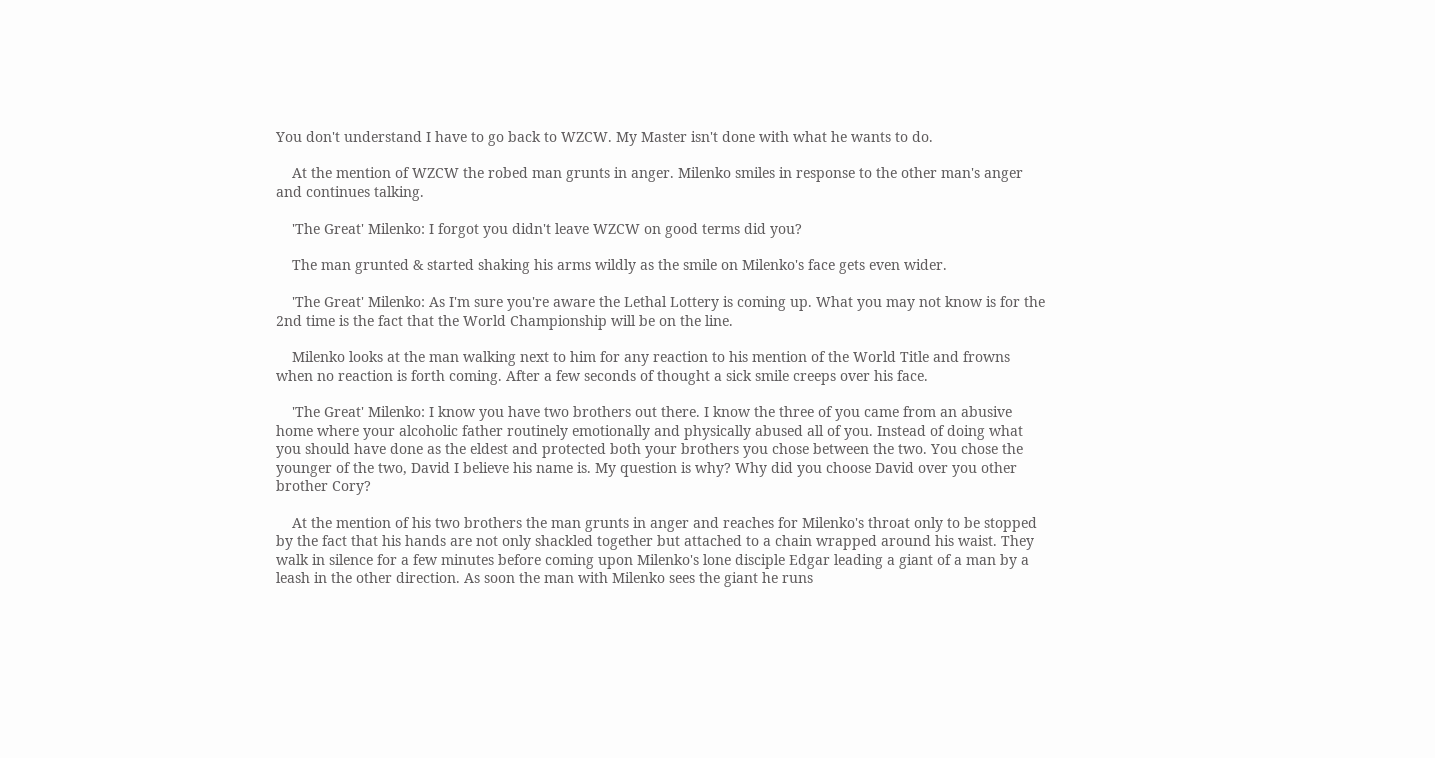You don't understand I have to go back to WZCW. My Master isn't done with what he wants to do.

    At the mention of WZCW the robed man grunts in anger. Milenko smiles in response to the other man's anger and continues talking.

    'The Great' Milenko: I forgot you didn't leave WZCW on good terms did you?

    The man grunted & started shaking his arms wildly as the smile on Milenko's face gets even wider.

    'The Great' Milenko: As I'm sure you're aware the Lethal Lottery is coming up. What you may not know is for the 2nd time is the fact that the World Championship will be on the line.

    Milenko looks at the man walking next to him for any reaction to his mention of the World Title and frowns when no reaction is forth coming. After a few seconds of thought a sick smile creeps over his face.

    'The Great' Milenko: I know you have two brothers out there. I know the three of you came from an abusive home where your alcoholic father routinely emotionally and physically abused all of you. Instead of doing what you should have done as the eldest and protected both your brothers you chose between the two. You chose the younger of the two, David I believe his name is. My question is why? Why did you choose David over you other brother Cory?

    At the mention of his two brothers the man grunts in anger and reaches for Milenko's throat only to be stopped by the fact that his hands are not only shackled together but attached to a chain wrapped around his waist. They walk in silence for a few minutes before coming upon Milenko's lone disciple Edgar leading a giant of a man by a leash in the other direction. As soon the man with Milenko sees the giant he runs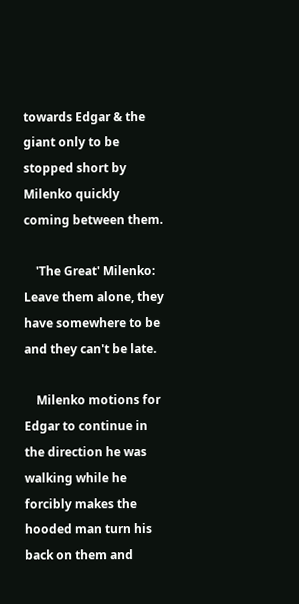towards Edgar & the giant only to be stopped short by Milenko quickly coming between them.

    'The Great' Milenko: Leave them alone, they have somewhere to be and they can't be late.

    Milenko motions for Edgar to continue in the direction he was walking while he forcibly makes the hooded man turn his back on them and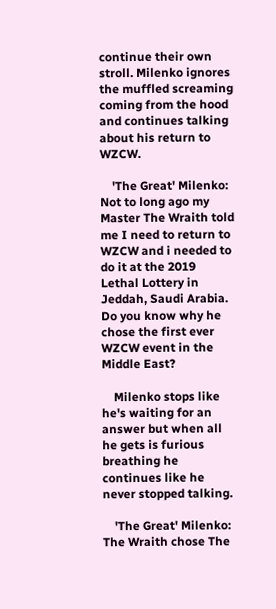continue their own stroll. Milenko ignores the muffled screaming coming from the hood and continues talking about his return to WZCW.

    'The Great' Milenko: Not to long ago my Master The Wraith told me I need to return to WZCW and i needed to do it at the 2019 Lethal Lottery in Jeddah, Saudi Arabia. Do you know why he chose the first ever WZCW event in the Middle East?

    Milenko stops like he's waiting for an answer but when all he gets is furious breathing he continues like he never stopped talking.

    'The Great' Milenko: The Wraith chose The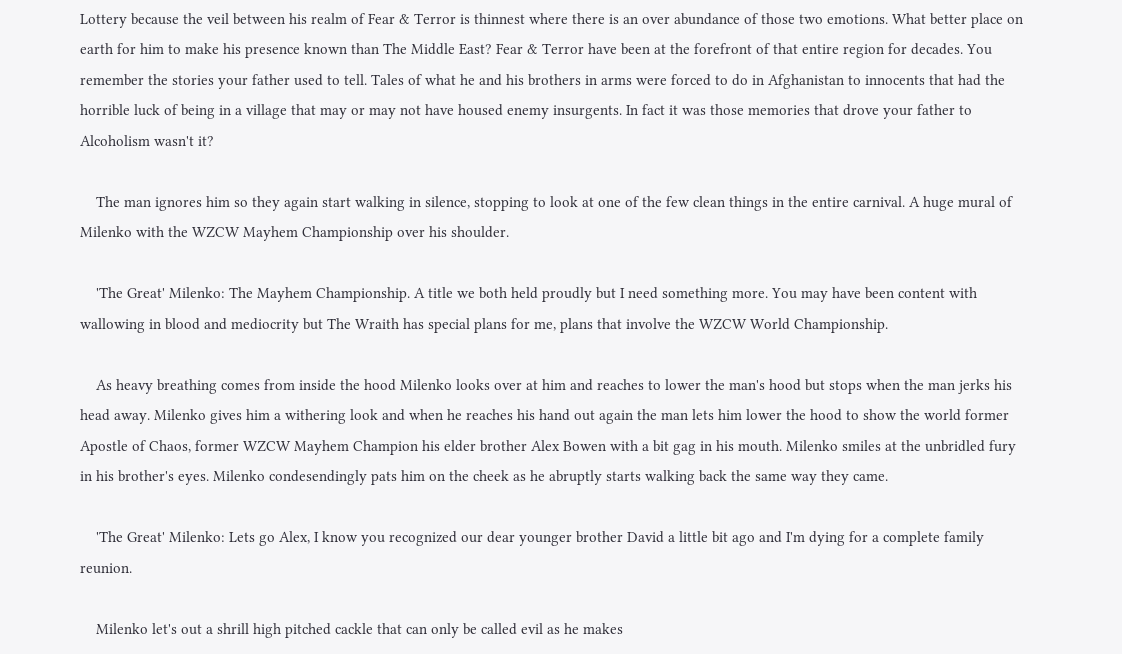Lottery because the veil between his realm of Fear & Terror is thinnest where there is an over abundance of those two emotions. What better place on earth for him to make his presence known than The Middle East? Fear & Terror have been at the forefront of that entire region for decades. You remember the stories your father used to tell. Tales of what he and his brothers in arms were forced to do in Afghanistan to innocents that had the horrible luck of being in a village that may or may not have housed enemy insurgents. In fact it was those memories that drove your father to Alcoholism wasn't it?

    The man ignores him so they again start walking in silence, stopping to look at one of the few clean things in the entire carnival. A huge mural of Milenko with the WZCW Mayhem Championship over his shoulder.

    'The Great' Milenko: The Mayhem Championship. A title we both held proudly but I need something more. You may have been content with wallowing in blood and mediocrity but The Wraith has special plans for me, plans that involve the WZCW World Championship.

    As heavy breathing comes from inside the hood Milenko looks over at him and reaches to lower the man's hood but stops when the man jerks his head away. Milenko gives him a withering look and when he reaches his hand out again the man lets him lower the hood to show the world former Apostle of Chaos, former WZCW Mayhem Champion his elder brother Alex Bowen with a bit gag in his mouth. Milenko smiles at the unbridled fury in his brother's eyes. Milenko condesendingly pats him on the cheek as he abruptly starts walking back the same way they came.

    'The Great' Milenko: Lets go Alex, I know you recognized our dear younger brother David a little bit ago and I'm dying for a complete family reunion.

    Milenko let's out a shrill high pitched cackle that can only be called evil as he makes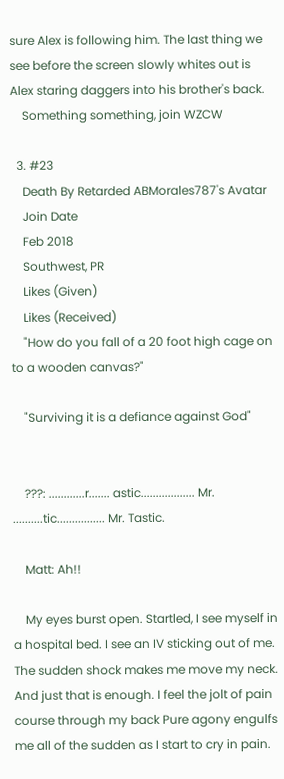sure Alex is following him. The last thing we see before the screen slowly whites out is Alex staring daggers into his brother's back.
    Something something, join WZCW

  3. #23
    Death By Retarded ABMorales787's Avatar
    Join Date
    Feb 2018
    Southwest, PR
    Likes (Given)
    Likes (Received)
    "How do you fall of a 20 foot high cage on to a wooden canvas?"

    "Surviving it is a defiance against God"


    ???: ............r....... astic.................. Mr. ..........tic................ Mr. Tastic.

    Matt: Ah!!

    My eyes burst open. Startled, I see myself in a hospital bed. I see an IV sticking out of me. The sudden shock makes me move my neck. And just that is enough. I feel the jolt of pain course through my back Pure agony engulfs me all of the sudden as I start to cry in pain.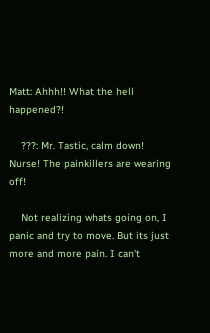Matt: Ahhh!! What the hell happened?!

    ???: Mr. Tastic, calm down! Nurse! The painkillers are wearing off!

    Not realizing whats going on, I panic and try to move. But its just more and more pain. I can't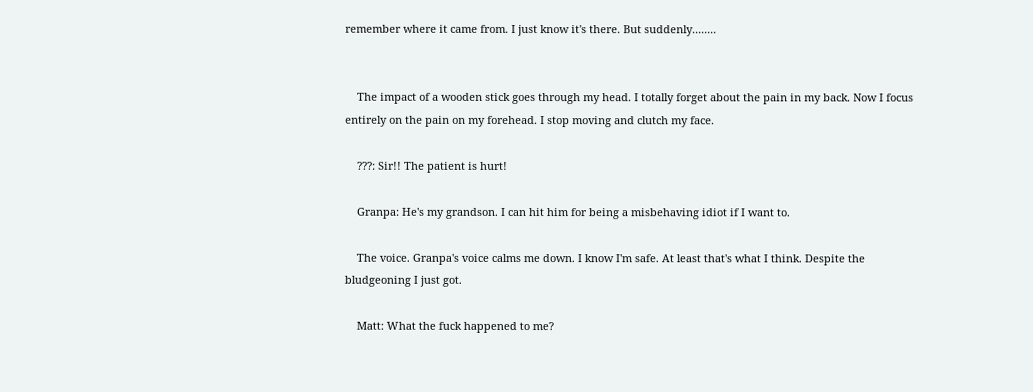remember where it came from. I just know it's there. But suddenly........


    The impact of a wooden stick goes through my head. I totally forget about the pain in my back. Now I focus entirely on the pain on my forehead. I stop moving and clutch my face.

    ???: Sir!! The patient is hurt!

    Granpa: He's my grandson. I can hit him for being a misbehaving idiot if I want to.

    The voice. Granpa's voice calms me down. I know I'm safe. At least that's what I think. Despite the bludgeoning I just got.

    Matt: What the fuck happened to me?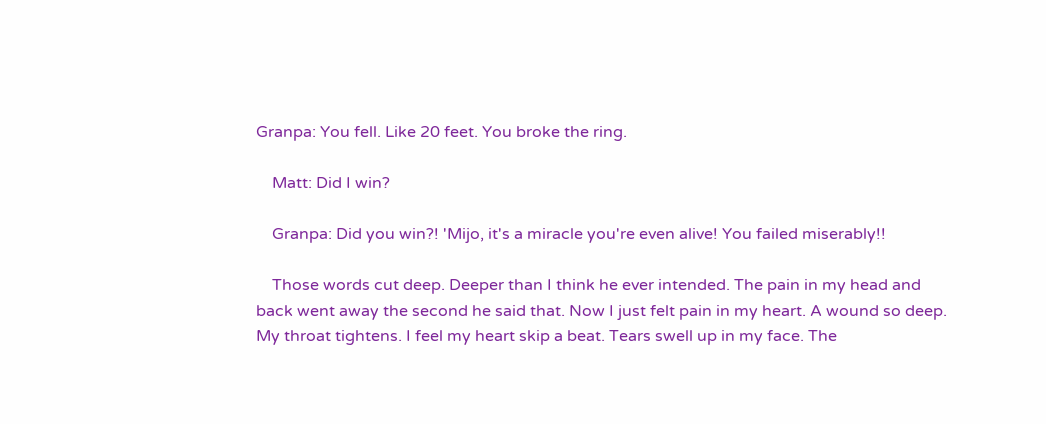Granpa: You fell. Like 20 feet. You broke the ring.

    Matt: Did I win?

    Granpa: Did you win?! 'Mijo, it's a miracle you're even alive! You failed miserably!!

    Those words cut deep. Deeper than I think he ever intended. The pain in my head and back went away the second he said that. Now I just felt pain in my heart. A wound so deep. My throat tightens. I feel my heart skip a beat. Tears swell up in my face. The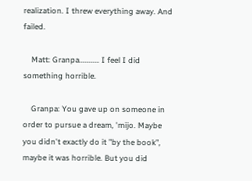realization. I threw everything away. And failed.

    Matt: Granpa.......... I feel I did something horrible.

    Granpa: You gave up on someone in order to pursue a dream, 'mijo. Maybe you didn't exactly do it "by the book", maybe it was horrible. But you did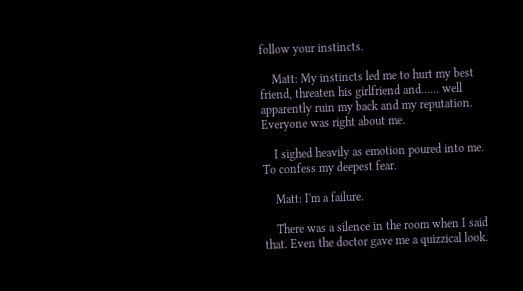follow your instincts.

    Matt: My instincts led me to hurt my best friend, threaten his girlfriend and...... well apparently ruin my back and my reputation. Everyone was right about me.

    I sighed heavily as emotion poured into me. To confess my deepest fear.

    Matt: I'm a failure.

    There was a silence in the room when I said that. Even the doctor gave me a quizzical look.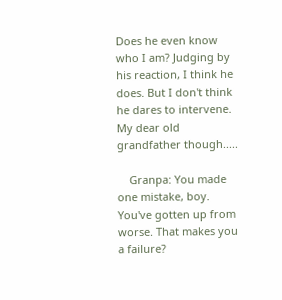Does he even know who I am? Judging by his reaction, I think he does. But I don't think he dares to intervene. My dear old grandfather though.....

    Granpa: You made one mistake, boy. You've gotten up from worse. That makes you a failure?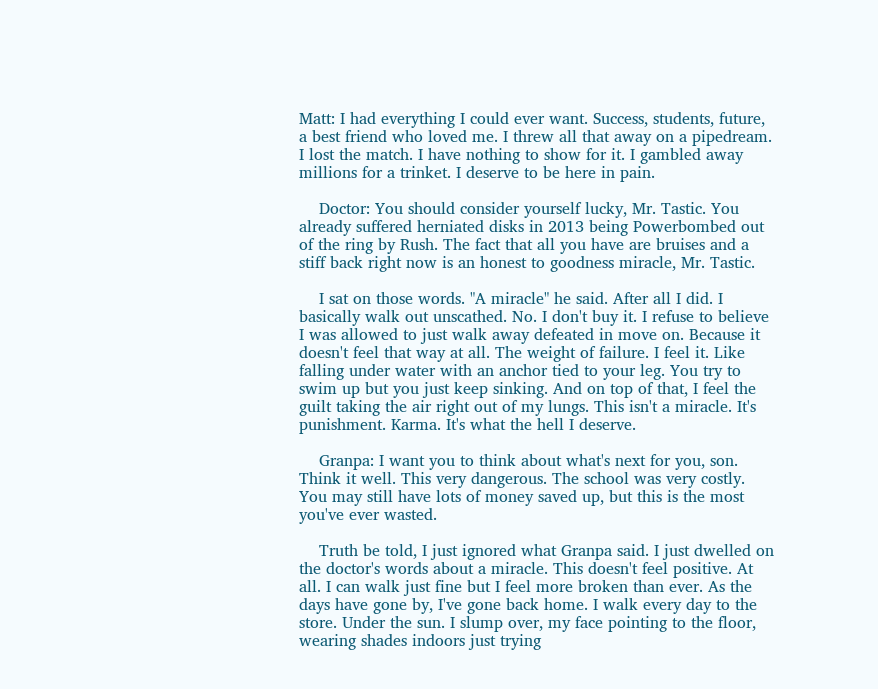Matt: I had everything I could ever want. Success, students, future, a best friend who loved me. I threw all that away on a pipedream. I lost the match. I have nothing to show for it. I gambled away millions for a trinket. I deserve to be here in pain.

    Doctor: You should consider yourself lucky, Mr. Tastic. You already suffered herniated disks in 2013 being Powerbombed out of the ring by Rush. The fact that all you have are bruises and a stiff back right now is an honest to goodness miracle, Mr. Tastic.

    I sat on those words. "A miracle" he said. After all I did. I basically walk out unscathed. No. I don't buy it. I refuse to believe I was allowed to just walk away defeated in move on. Because it doesn't feel that way at all. The weight of failure. I feel it. Like falling under water with an anchor tied to your leg. You try to swim up but you just keep sinking. And on top of that, I feel the guilt taking the air right out of my lungs. This isn't a miracle. It's punishment. Karma. It's what the hell I deserve.

    Granpa: I want you to think about what's next for you, son. Think it well. This very dangerous. The school was very costly. You may still have lots of money saved up, but this is the most you've ever wasted.

    Truth be told, I just ignored what Granpa said. I just dwelled on the doctor's words about a miracle. This doesn't feel positive. At all. I can walk just fine but I feel more broken than ever. As the days have gone by, I've gone back home. I walk every day to the store. Under the sun. I slump over, my face pointing to the floor, wearing shades indoors just trying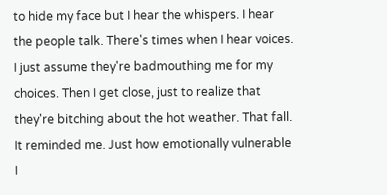to hide my face but I hear the whispers. I hear the people talk. There's times when I hear voices. I just assume they're badmouthing me for my choices. Then I get close, just to realize that they're bitching about the hot weather. That fall. It reminded me. Just how emotionally vulnerable I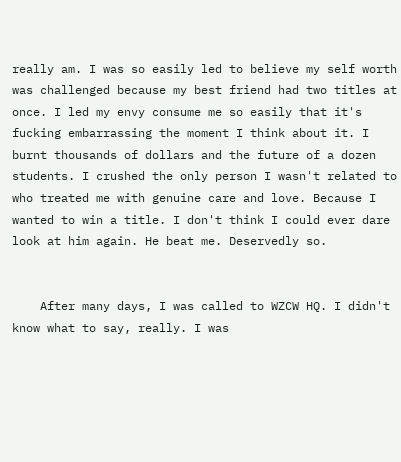really am. I was so easily led to believe my self worth was challenged because my best friend had two titles at once. I led my envy consume me so easily that it's fucking embarrassing the moment I think about it. I burnt thousands of dollars and the future of a dozen students. I crushed the only person I wasn't related to who treated me with genuine care and love. Because I wanted to win a title. I don't think I could ever dare look at him again. He beat me. Deservedly so.


    After many days, I was called to WZCW HQ. I didn't know what to say, really. I was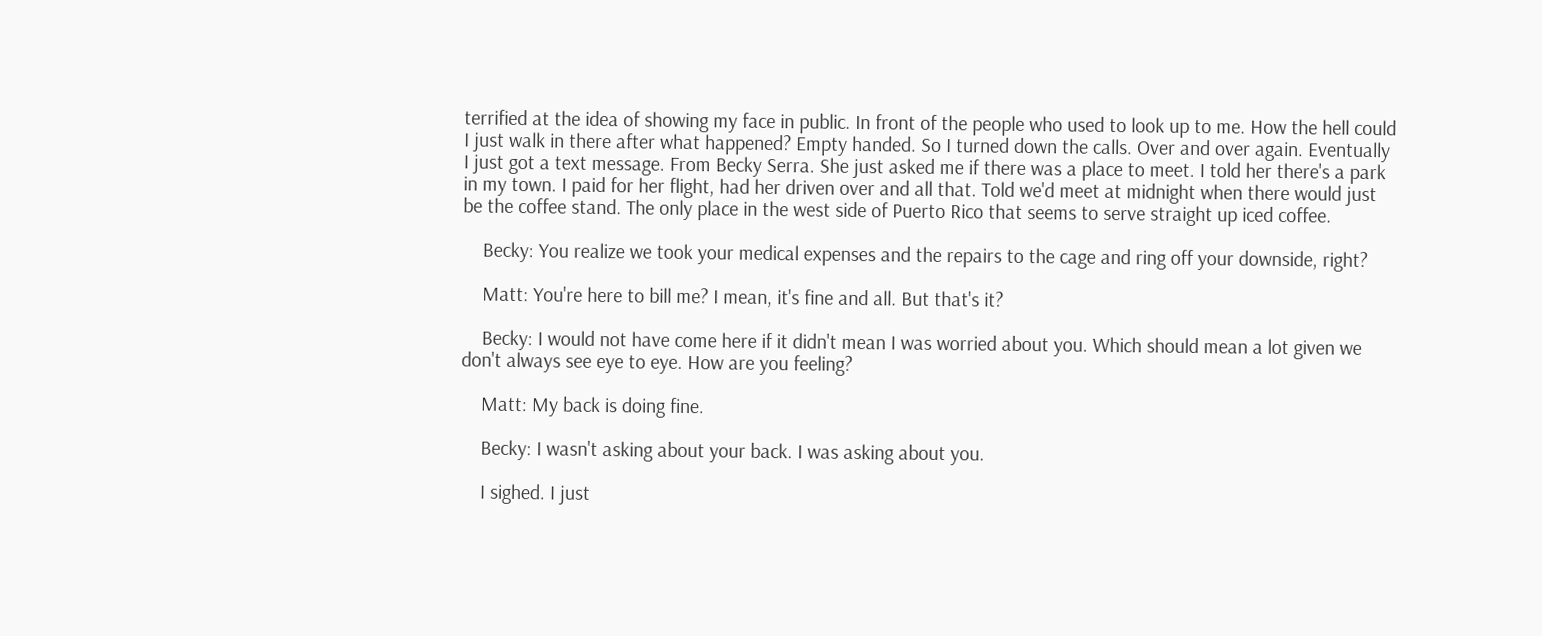terrified at the idea of showing my face in public. In front of the people who used to look up to me. How the hell could I just walk in there after what happened? Empty handed. So I turned down the calls. Over and over again. Eventually I just got a text message. From Becky Serra. She just asked me if there was a place to meet. I told her there's a park in my town. I paid for her flight, had her driven over and all that. Told we'd meet at midnight when there would just be the coffee stand. The only place in the west side of Puerto Rico that seems to serve straight up iced coffee.

    Becky: You realize we took your medical expenses and the repairs to the cage and ring off your downside, right?

    Matt: You're here to bill me? I mean, it's fine and all. But that's it?

    Becky: I would not have come here if it didn't mean I was worried about you. Which should mean a lot given we don't always see eye to eye. How are you feeling?

    Matt: My back is doing fine.

    Becky: I wasn't asking about your back. I was asking about you.

    I sighed. I just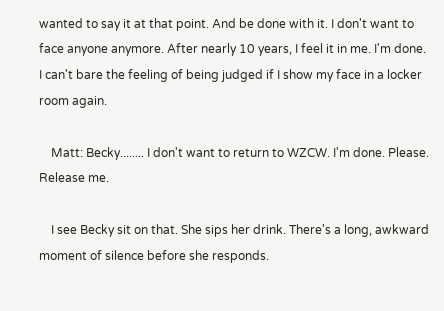wanted to say it at that point. And be done with it. I don't want to face anyone anymore. After nearly 10 years, I feel it in me. I'm done. I can't bare the feeling of being judged if I show my face in a locker room again.

    Matt: Becky........ I don't want to return to WZCW. I'm done. Please. Release me.

    I see Becky sit on that. She sips her drink. There's a long, awkward moment of silence before she responds.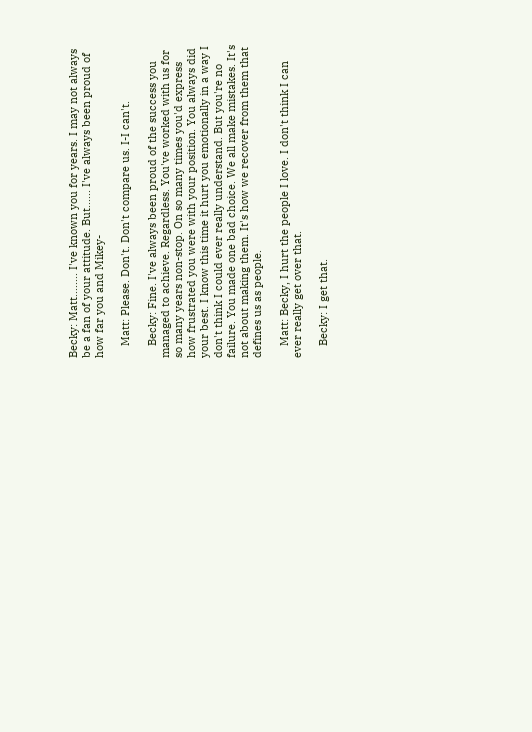Becky: Matt........ I've known you for years. I may not always be a fan of your attitude. But...... I've always been proud of how far you and Mikey-

    Matt: Please. Don't. Don't compare us. I-I can't.

    Becky: Fine. I've always been proud of the success you managed to achieve. Regardless. You've worked with us for so many years non-stop. On so many times you'd express how frustrated you were with your position. You always did your best. I know this time it hurt you emotionally in a way I don't think I could ever really understand. But you're no failure. You made one bad choice. We all make mistakes. It's not about making them. It's how we recover from them that defines us as people.

    Matt: Becky, I hurt the people I love. I don't think I can ever really get over that.

    Becky: I get that.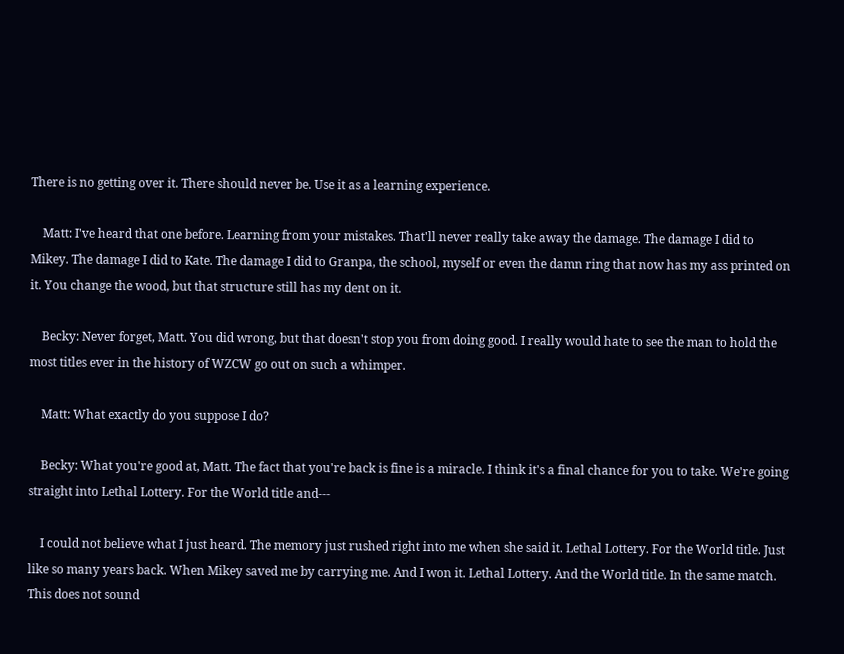There is no getting over it. There should never be. Use it as a learning experience.

    Matt: I've heard that one before. Learning from your mistakes. That'll never really take away the damage. The damage I did to Mikey. The damage I did to Kate. The damage I did to Granpa, the school, myself or even the damn ring that now has my ass printed on it. You change the wood, but that structure still has my dent on it.

    Becky: Never forget, Matt. You did wrong, but that doesn't stop you from doing good. I really would hate to see the man to hold the most titles ever in the history of WZCW go out on such a whimper.

    Matt: What exactly do you suppose I do?

    Becky: What you're good at, Matt. The fact that you're back is fine is a miracle. I think it's a final chance for you to take. We're going straight into Lethal Lottery. For the World title and---

    I could not believe what I just heard. The memory just rushed right into me when she said it. Lethal Lottery. For the World title. Just like so many years back. When Mikey saved me by carrying me. And I won it. Lethal Lottery. And the World title. In the same match. This does not sound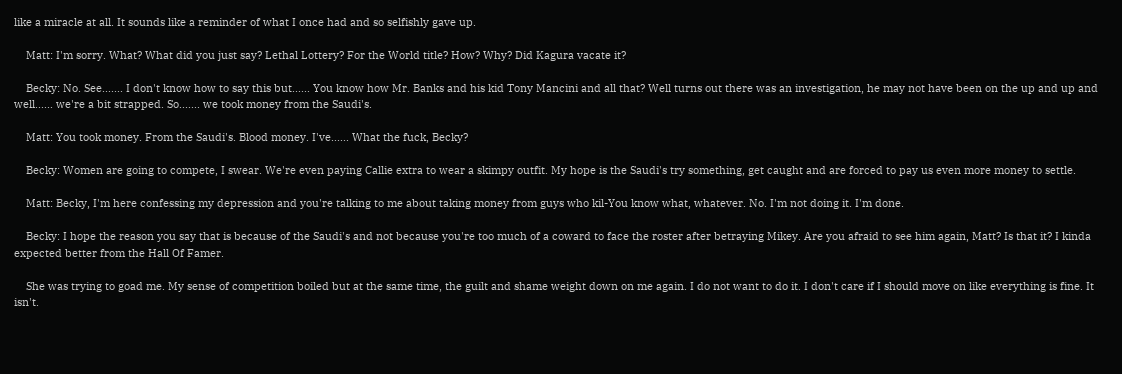like a miracle at all. It sounds like a reminder of what I once had and so selfishly gave up.

    Matt: I'm sorry. What? What did you just say? Lethal Lottery? For the World title? How? Why? Did Kagura vacate it?

    Becky: No. See....... I don't know how to say this but...... You know how Mr. Banks and his kid Tony Mancini and all that? Well turns out there was an investigation, he may not have been on the up and up and well...... we're a bit strapped. So....... we took money from the Saudi's.

    Matt: You took money. From the Saudi's. Blood money. I've...... What the fuck, Becky?

    Becky: Women are going to compete, I swear. We're even paying Callie extra to wear a skimpy outfit. My hope is the Saudi's try something, get caught and are forced to pay us even more money to settle.

    Matt: Becky, I'm here confessing my depression and you're talking to me about taking money from guys who kil-You know what, whatever. No. I'm not doing it. I'm done.

    Becky: I hope the reason you say that is because of the Saudi's and not because you're too much of a coward to face the roster after betraying Mikey. Are you afraid to see him again, Matt? Is that it? I kinda expected better from the Hall Of Famer.

    She was trying to goad me. My sense of competition boiled but at the same time, the guilt and shame weight down on me again. I do not want to do it. I don't care if I should move on like everything is fine. It isn't.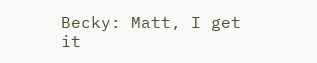Becky: Matt, I get it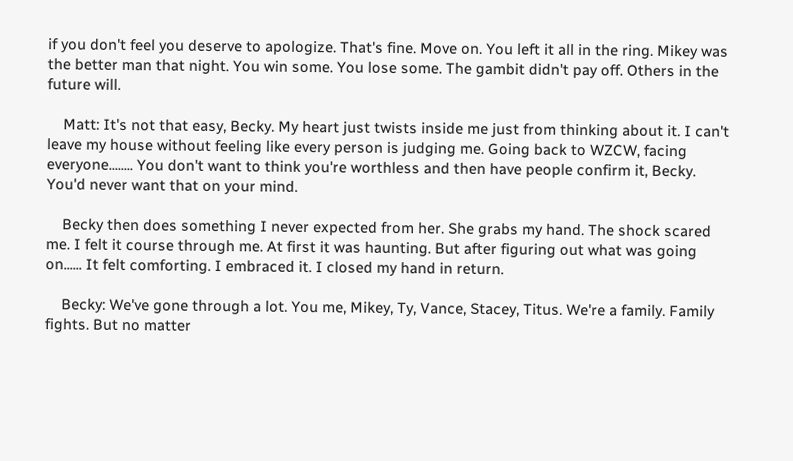if you don't feel you deserve to apologize. That's fine. Move on. You left it all in the ring. Mikey was the better man that night. You win some. You lose some. The gambit didn't pay off. Others in the future will.

    Matt: It's not that easy, Becky. My heart just twists inside me just from thinking about it. I can't leave my house without feeling like every person is judging me. Going back to WZCW, facing everyone........ You don't want to think you're worthless and then have people confirm it, Becky. You'd never want that on your mind.

    Becky then does something I never expected from her. She grabs my hand. The shock scared me. I felt it course through me. At first it was haunting. But after figuring out what was going on...... It felt comforting. I embraced it. I closed my hand in return.

    Becky: We've gone through a lot. You me, Mikey, Ty, Vance, Stacey, Titus. We're a family. Family fights. But no matter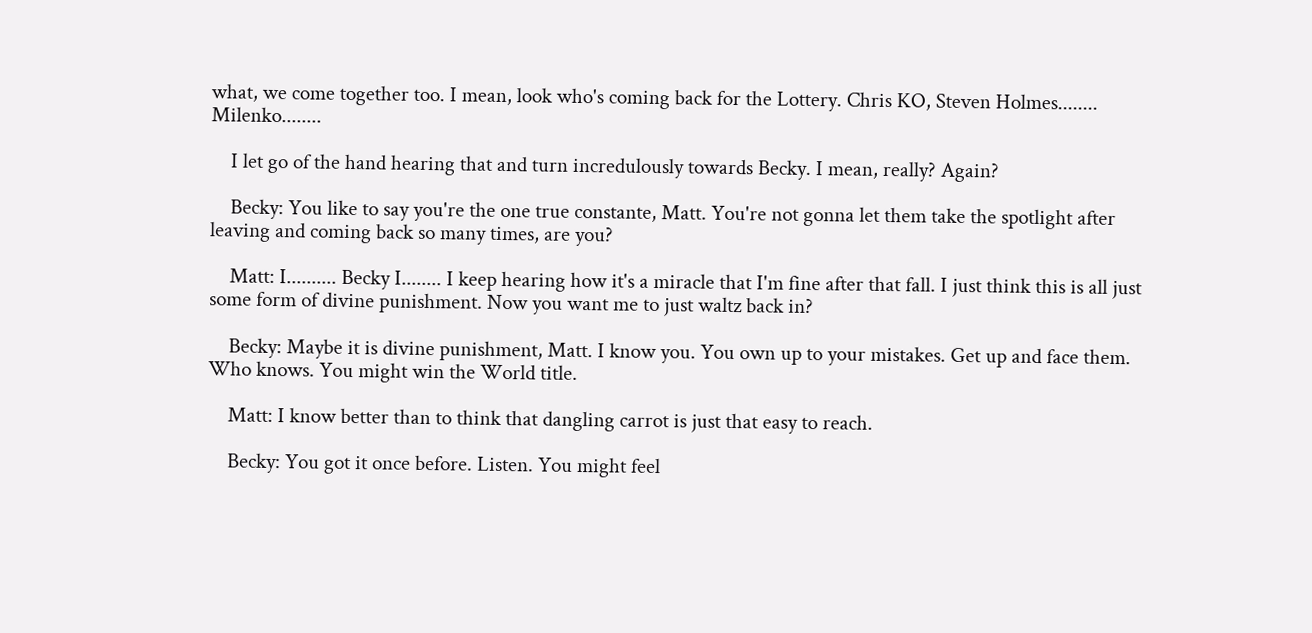what, we come together too. I mean, look who's coming back for the Lottery. Chris KO, Steven Holmes........ Milenko........

    I let go of the hand hearing that and turn incredulously towards Becky. I mean, really? Again?

    Becky: You like to say you're the one true constante, Matt. You're not gonna let them take the spotlight after leaving and coming back so many times, are you?

    Matt: I.......... Becky I........ I keep hearing how it's a miracle that I'm fine after that fall. I just think this is all just some form of divine punishment. Now you want me to just waltz back in?

    Becky: Maybe it is divine punishment, Matt. I know you. You own up to your mistakes. Get up and face them. Who knows. You might win the World title.

    Matt: I know better than to think that dangling carrot is just that easy to reach.

    Becky: You got it once before. Listen. You might feel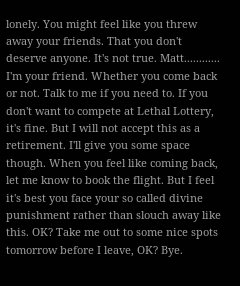lonely. You might feel like you threw away your friends. That you don't deserve anyone. It's not true. Matt............ I'm your friend. Whether you come back or not. Talk to me if you need to. If you don't want to compete at Lethal Lottery, it's fine. But I will not accept this as a retirement. I'll give you some space though. When you feel like coming back, let me know to book the flight. But I feel it's best you face your so called divine punishment rather than slouch away like this. OK? Take me out to some nice spots tomorrow before I leave, OK? Bye.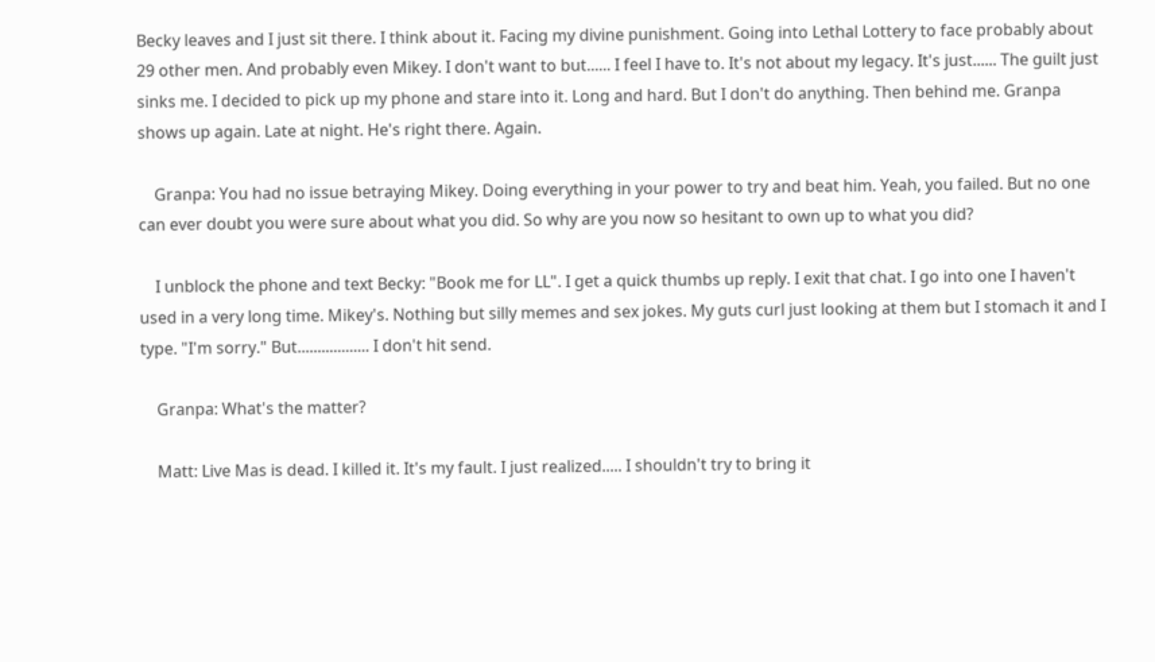Becky leaves and I just sit there. I think about it. Facing my divine punishment. Going into Lethal Lottery to face probably about 29 other men. And probably even Mikey. I don't want to but...... I feel I have to. It's not about my legacy. It's just...... The guilt just sinks me. I decided to pick up my phone and stare into it. Long and hard. But I don't do anything. Then behind me. Granpa shows up again. Late at night. He's right there. Again.

    Granpa: You had no issue betraying Mikey. Doing everything in your power to try and beat him. Yeah, you failed. But no one can ever doubt you were sure about what you did. So why are you now so hesitant to own up to what you did?

    I unblock the phone and text Becky: "Book me for LL". I get a quick thumbs up reply. I exit that chat. I go into one I haven't used in a very long time. Mikey's. Nothing but silly memes and sex jokes. My guts curl just looking at them but I stomach it and I type. "I'm sorry." But.................. I don't hit send.

    Granpa: What's the matter?

    Matt: Live Mas is dead. I killed it. It's my fault. I just realized..... I shouldn't try to bring it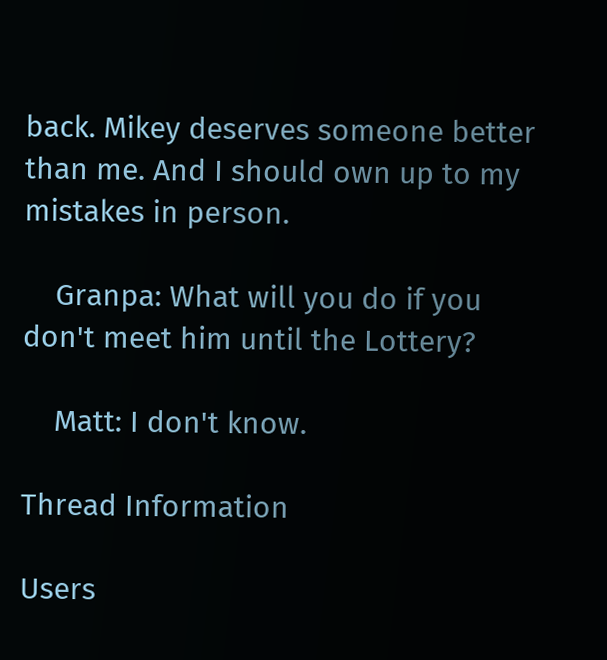back. Mikey deserves someone better than me. And I should own up to my mistakes in person.

    Granpa: What will you do if you don't meet him until the Lottery?

    Matt: I don't know.

Thread Information

Users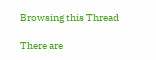Browsing this Thread

There are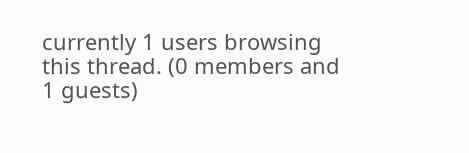currently 1 users browsing this thread. (0 members and 1 guests)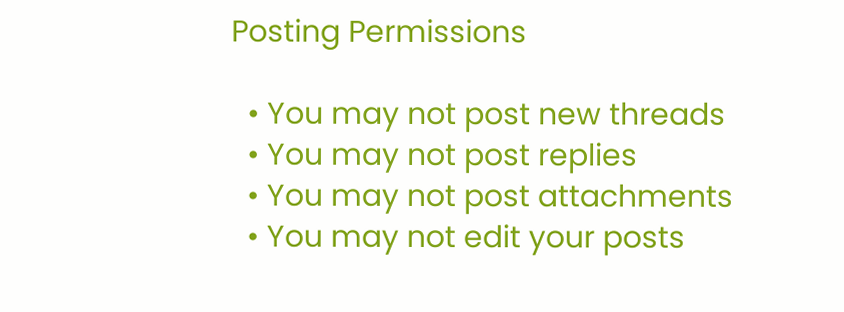Posting Permissions

  • You may not post new threads
  • You may not post replies
  • You may not post attachments
  • You may not edit your posts